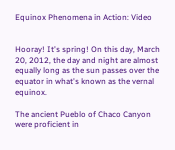Equinox Phenomena in Action: Video


Hooray! It's spring! On this day, March 20, 2012, the day and night are almost equally long as the sun passes over the equator in what's known as the vernal equinox.

The ancient Pueblo of Chaco Canyon were proficient in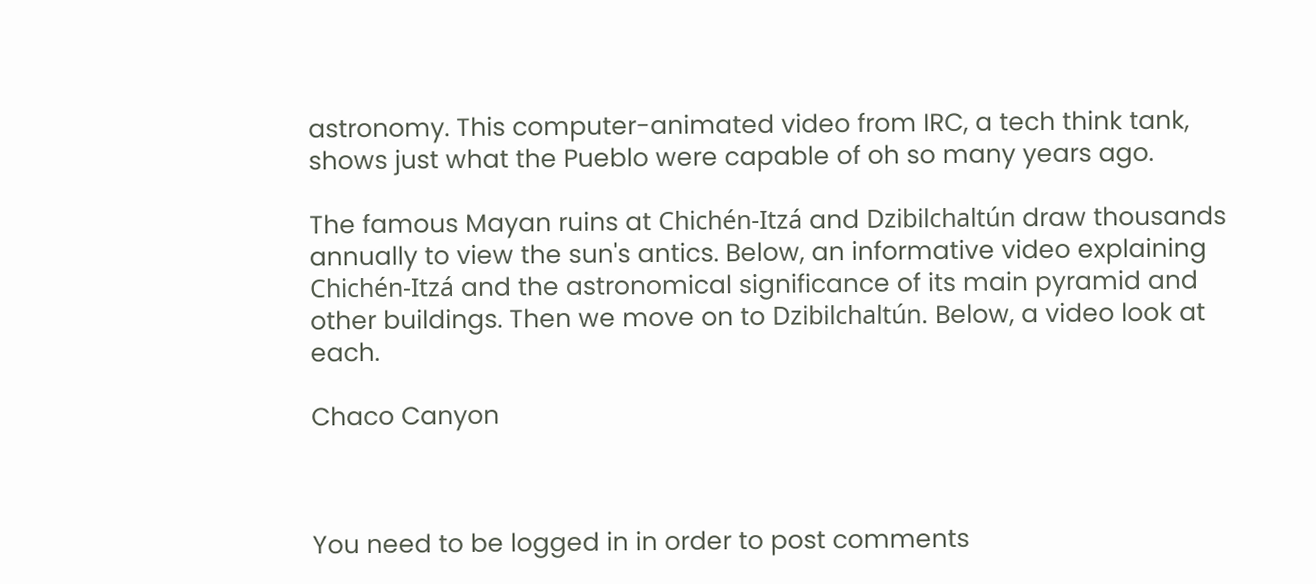astronomy. This computer-animated video from IRC, a tech think tank, shows just what the Pueblo were capable of oh so many years ago.

The famous Mayan ruins at Chichén-Itzá and Dzibilchaltún draw thousands annually to view the sun's antics. Below, an informative video explaining Chichén-Itzá and the astronomical significance of its main pyramid and other buildings. Then we move on to Dzibilchaltún. Below, a video look at each.

Chaco Canyon



You need to be logged in in order to post comments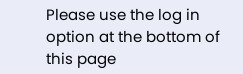Please use the log in option at the bottom of this page